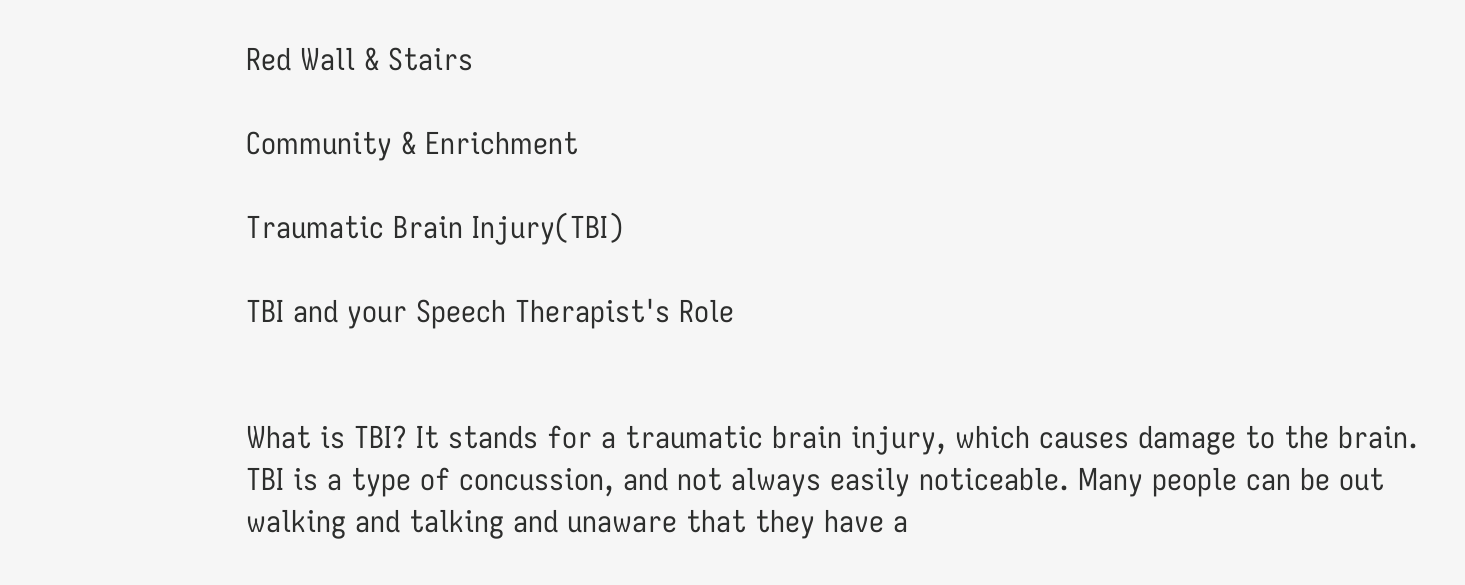Red Wall & Stairs

Community & Enrichment

Traumatic Brain Injury(TBI)

TBI and your Speech Therapist's Role


What is TBI? It stands for a traumatic brain injury, which causes damage to the brain. TBI is a type of concussion, and not always easily noticeable. Many people can be out walking and talking and unaware that they have a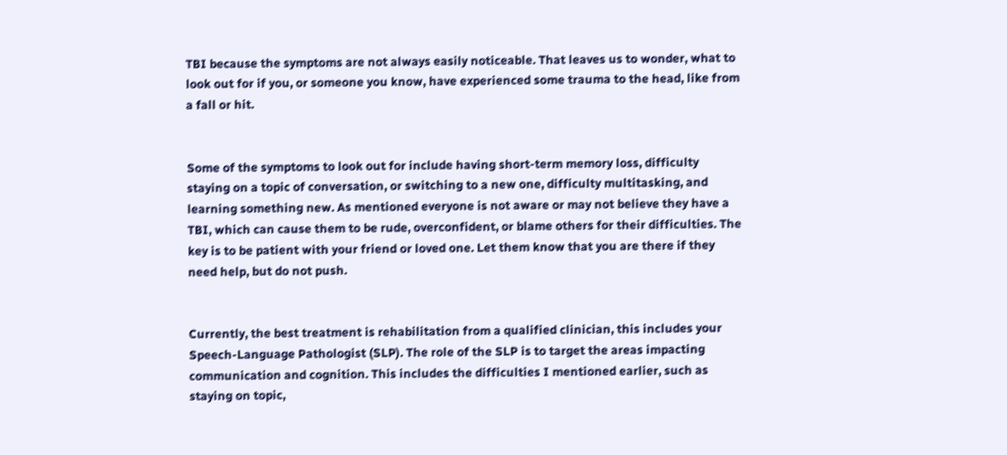TBI because the symptoms are not always easily noticeable. That leaves us to wonder, what to look out for if you, or someone you know, have experienced some trauma to the head, like from a fall or hit.


Some of the symptoms to look out for include having short-term memory loss, difficulty staying on a topic of conversation, or switching to a new one, difficulty multitasking, and learning something new. As mentioned everyone is not aware or may not believe they have a TBI, which can cause them to be rude, overconfident, or blame others for their difficulties. The key is to be patient with your friend or loved one. Let them know that you are there if they need help, but do not push.


Currently, the best treatment is rehabilitation from a qualified clinician, this includes your Speech-Language Pathologist (SLP). The role of the SLP is to target the areas impacting communication and cognition. This includes the difficulties I mentioned earlier, such as staying on topic,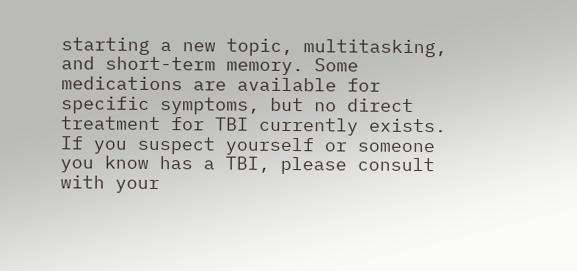starting a new topic, multitasking, and short-term memory. Some medications are available for specific symptoms, but no direct treatment for TBI currently exists. If you suspect yourself or someone you know has a TBI, please consult with your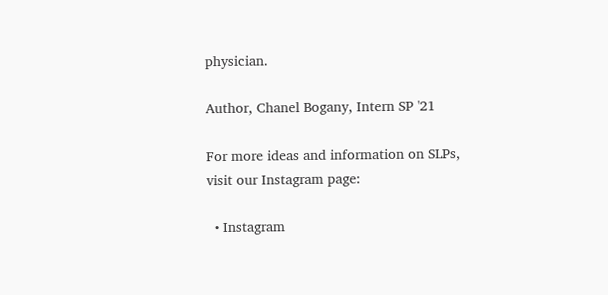physician.

Author, Chanel Bogany, Intern SP '21

For more ideas and information on SLPs, visit our Instagram page:

  • Instagram